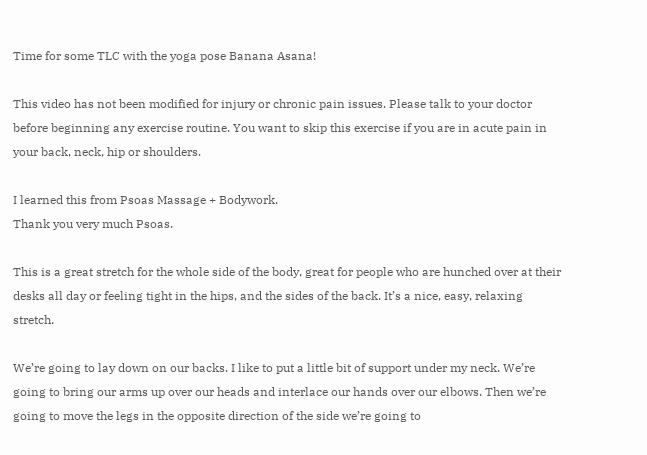Time for some TLC with the yoga pose Banana Asana!

This video has not been modified for injury or chronic pain issues. Please talk to your doctor before beginning any exercise routine. You want to skip this exercise if you are in acute pain in your back, neck, hip or shoulders.

I learned this from Psoas Massage + Bodywork.
Thank you very much Psoas.

This is a great stretch for the whole side of the body, great for people who are hunched over at their desks all day or feeling tight in the hips, and the sides of the back. It’s a nice, easy, relaxing stretch.

We’re going to lay down on our backs. I like to put a little bit of support under my neck. We’re going to bring our arms up over our heads and interlace our hands over our elbows. Then we’re going to move the legs in the opposite direction of the side we’re going to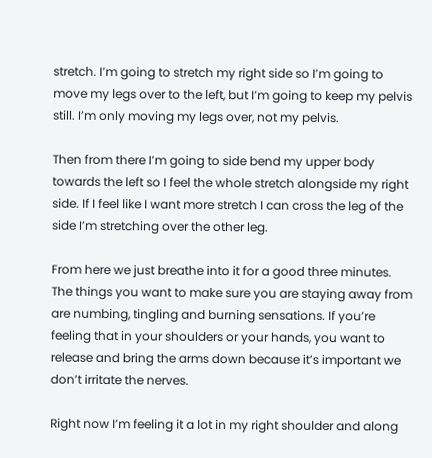stretch. I’m going to stretch my right side so I’m going to move my legs over to the left, but I’m going to keep my pelvis still. I’m only moving my legs over, not my pelvis.

Then from there I’m going to side bend my upper body towards the left so I feel the whole stretch alongside my right side. If I feel like I want more stretch I can cross the leg of the side I’m stretching over the other leg.

From here we just breathe into it for a good three minutes. The things you want to make sure you are staying away from are numbing, tingling and burning sensations. If you’re feeling that in your shoulders or your hands, you want to release and bring the arms down because it’s important we don’t irritate the nerves.

Right now I’m feeling it a lot in my right shoulder and along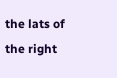the lats of the right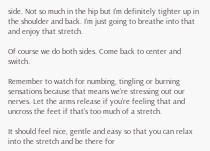side. Not so much in the hip but I’m definitely tighter up in the shoulder and back. I’m just going to breathe into that and enjoy that stretch.

Of course we do both sides. Come back to center and switch.

Remember to watch for numbing, tingling or burning sensations because that means we’re stressing out our nerves. Let the arms release if you’re feeling that and uncross the feet if that’s too much of a stretch.

It should feel nice, gentle and easy so that you can relax into the stretch and be there for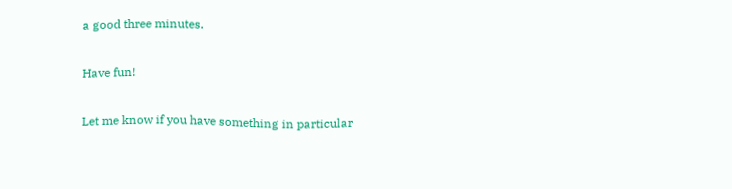a good three minutes.

Have fun!

Let me know if you have something in particular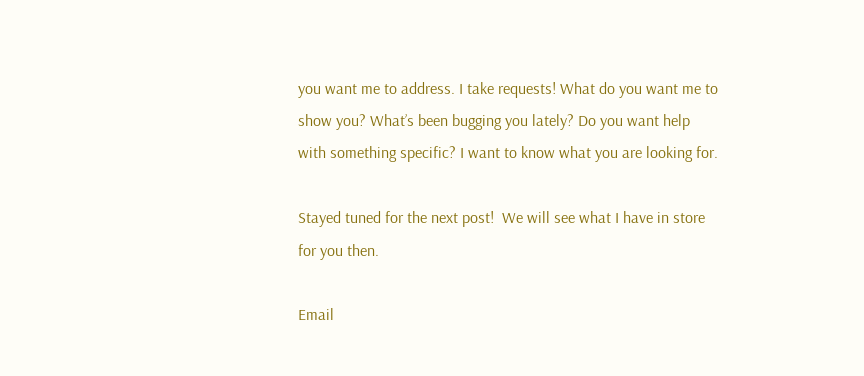you want me to address. I take requests! What do you want me to show you? What’s been bugging you lately? Do you want help with something specific? I want to know what you are looking for.

Stayed tuned for the next post!  We will see what I have in store for you then.

Email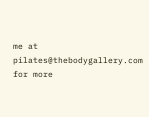me at pilates@thebodygallery.com for more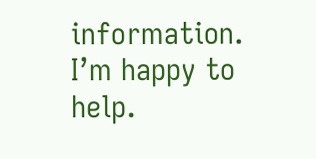information. I’m happy to help.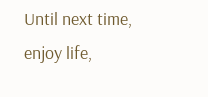Until next time, enjoy life,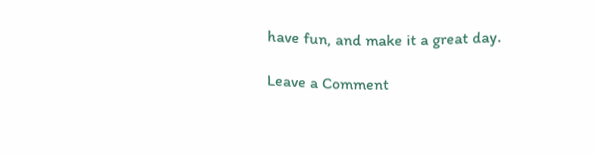have fun, and make it a great day.

Leave a Comment